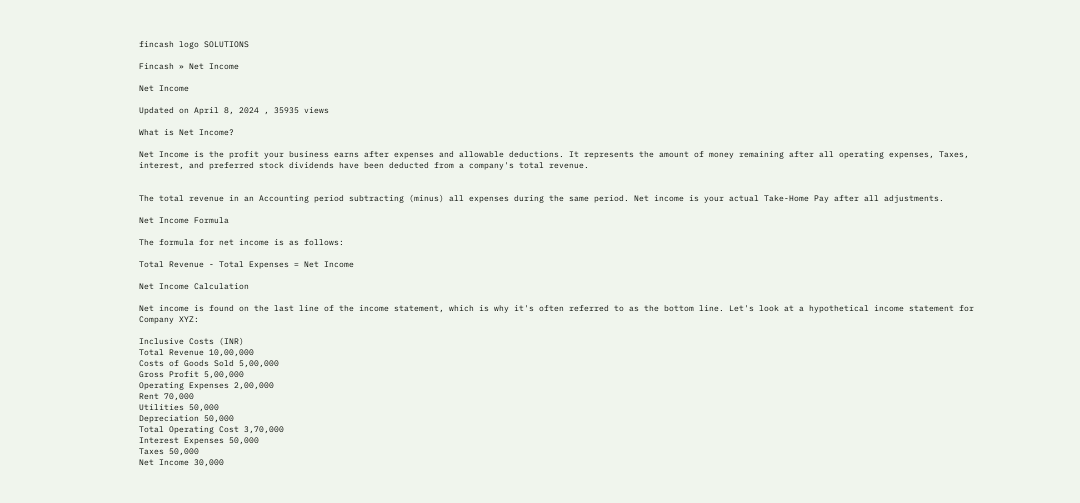fincash logo SOLUTIONS

Fincash » Net Income

Net Income

Updated on April 8, 2024 , 35935 views

What is Net Income?

Net Income is the profit your business earns after expenses and allowable deductions. It represents the amount of money remaining after all operating expenses, Taxes, interest, and preferred stock dividends have been deducted from a company's total revenue.


The total revenue in an Accounting period subtracting (minus) all expenses during the same period. Net income is your actual Take-Home Pay after all adjustments.

Net Income Formula

The formula for net income is as follows:

Total Revenue - Total Expenses = Net Income

Net Income Calculation

Net income is found on the last line of the income statement, which is why it's often referred to as the bottom line. Let's look at a hypothetical income statement for Company XYZ:

Inclusive Costs (INR)
Total Revenue 10,00,000
Costs of Goods Sold 5,00,000
Gross Profit 5,00,000
Operating Expenses 2,00,000
Rent 70,000
Utilities 50,000
Depreciation 50,000
Total Operating Cost 3,70,000
Interest Expenses 50,000
Taxes 50,000
Net Income 30,000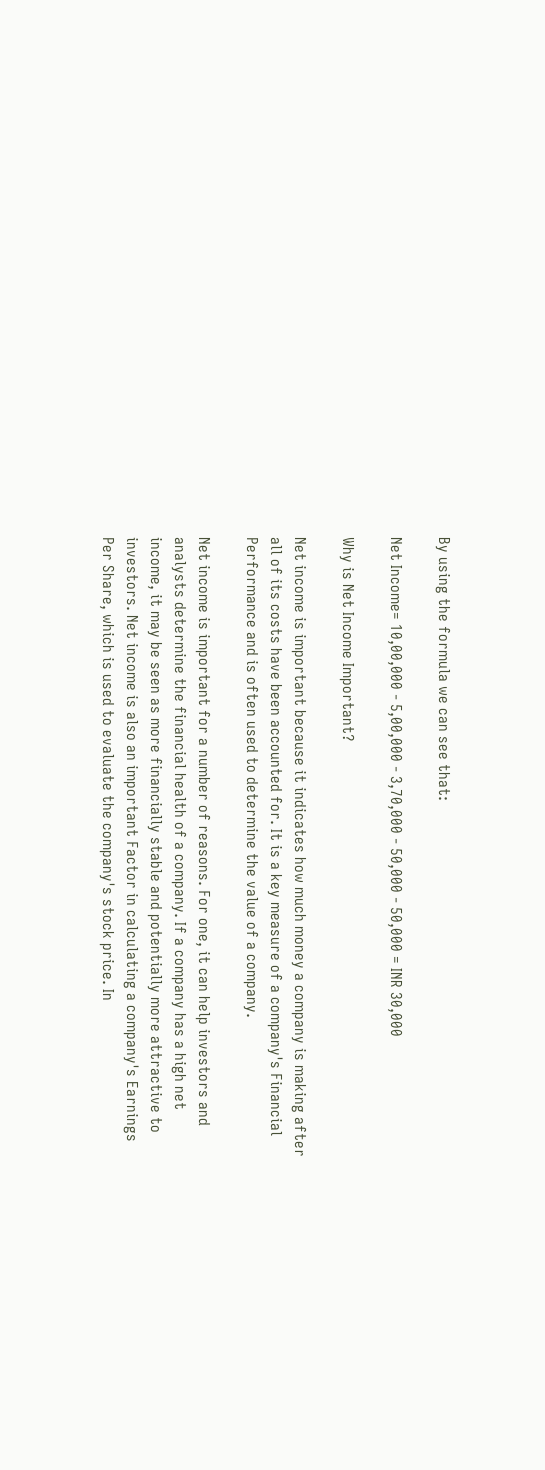By using the formula we can see that:

Net Income= 10,00,000 - 5,00,000 - 3,70,000 - 50,000 - 50,000 = INR 30,000

Why is Net Income Important?

Net income is important because it indicates how much money a company is making after all of its costs have been accounted for. It is a key measure of a company's Financial Performance and is often used to determine the value of a company.

Net income is important for a number of reasons. For one, it can help investors and analysts determine the financial health of a company. If a company has a high net income, it may be seen as more financially stable and potentially more attractive to investors. Net income is also an important Factor in calculating a company's Earnings Per Share, which is used to evaluate the company's stock price. In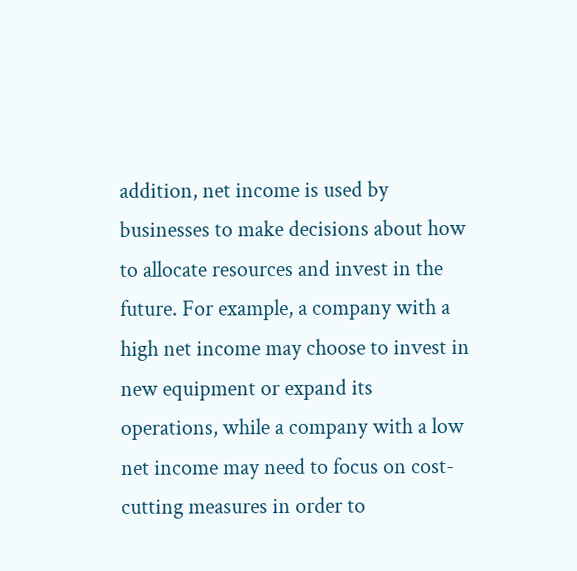addition, net income is used by businesses to make decisions about how to allocate resources and invest in the future. For example, a company with a high net income may choose to invest in new equipment or expand its operations, while a company with a low net income may need to focus on cost-cutting measures in order to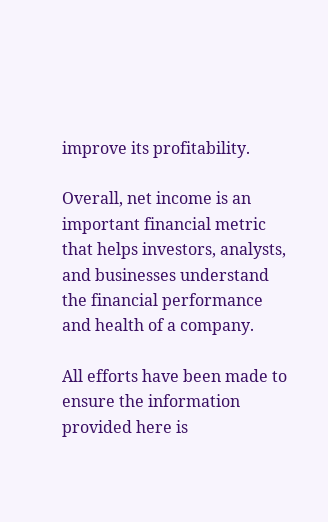improve its profitability.

Overall, net income is an important financial metric that helps investors, analysts, and businesses understand the financial performance and health of a company.

All efforts have been made to ensure the information provided here is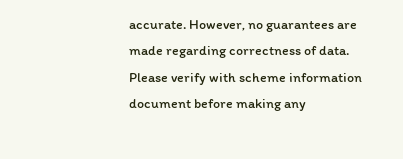accurate. However, no guarantees are made regarding correctness of data. Please verify with scheme information document before making any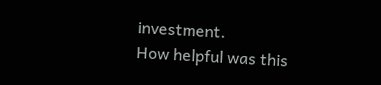investment.
How helpful was this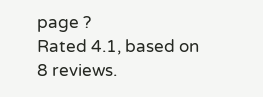page ?
Rated 4.1, based on 8 reviews.